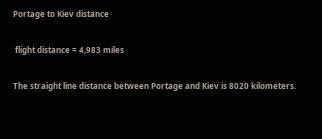Portage to Kiev distance

 flight distance = 4,983 miles

The straight line distance between Portage and Kiev is 8020 kilometers.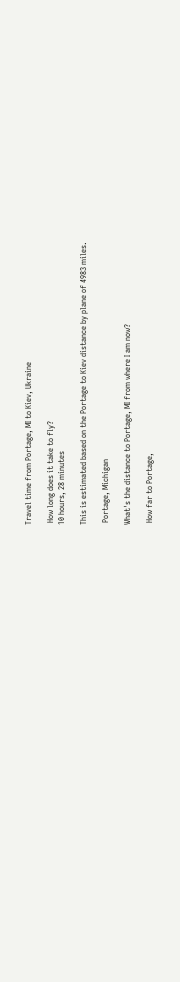Travel time from Portage, MI to Kiev, Ukraine

 How long does it take to fly?
10 hours, 28 minutes

This is estimated based on the Portage to Kiev distance by plane of 4983 miles.

 Portage, Michigan

What's the distance to Portage, MI from where I am now?

 How far to Portage,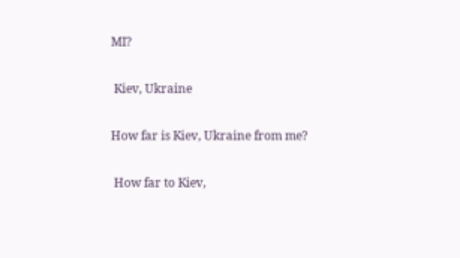MI?

 Kiev, Ukraine

How far is Kiev, Ukraine from me?

 How far to Kiev,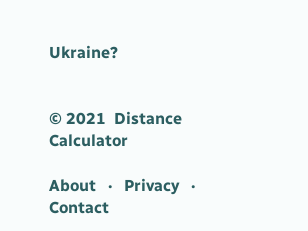Ukraine?


© 2021  Distance Calculator

About   ·   Privacy   ·   Contact